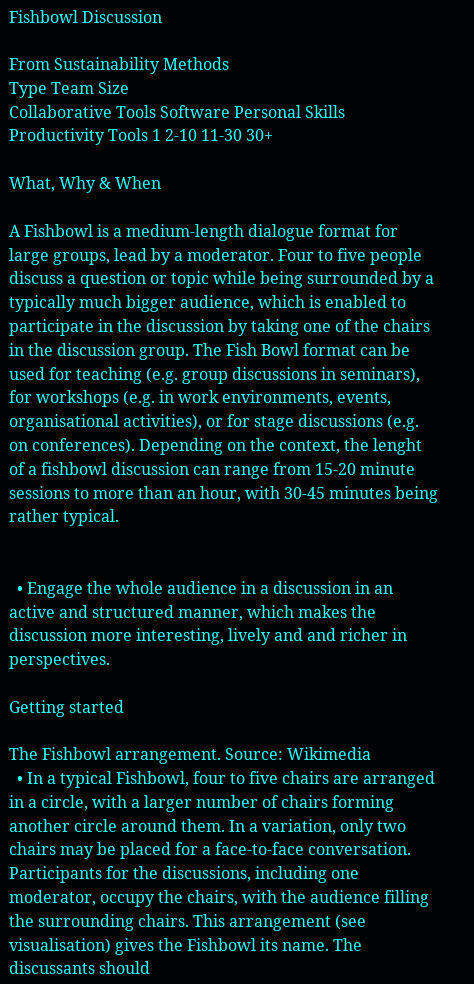Fishbowl Discussion

From Sustainability Methods
Type Team Size
Collaborative Tools Software Personal Skills Productivity Tools 1 2-10 11-30 30+

What, Why & When

A Fishbowl is a medium-length dialogue format for large groups, lead by a moderator. Four to five people discuss a question or topic while being surrounded by a typically much bigger audience, which is enabled to participate in the discussion by taking one of the chairs in the discussion group. The Fish Bowl format can be used for teaching (e.g. group discussions in seminars), for workshops (e.g. in work environments, events, organisational activities), or for stage discussions (e.g. on conferences). Depending on the context, the lenght of a fishbowl discussion can range from 15-20 minute sessions to more than an hour, with 30-45 minutes being rather typical.


  • Engage the whole audience in a discussion in an active and structured manner, which makes the discussion more interesting, lively and and richer in perspectives.

Getting started

The Fishbowl arrangement. Source: Wikimedia
  • In a typical Fishbowl, four to five chairs are arranged in a circle, with a larger number of chairs forming another circle around them. In a variation, only two chairs may be placed for a face-to-face conversation. Participants for the discussions, including one moderator, occupy the chairs, with the audience filling the surrounding chairs. This arrangement (see visualisation) gives the Fishbowl its name. The discussants should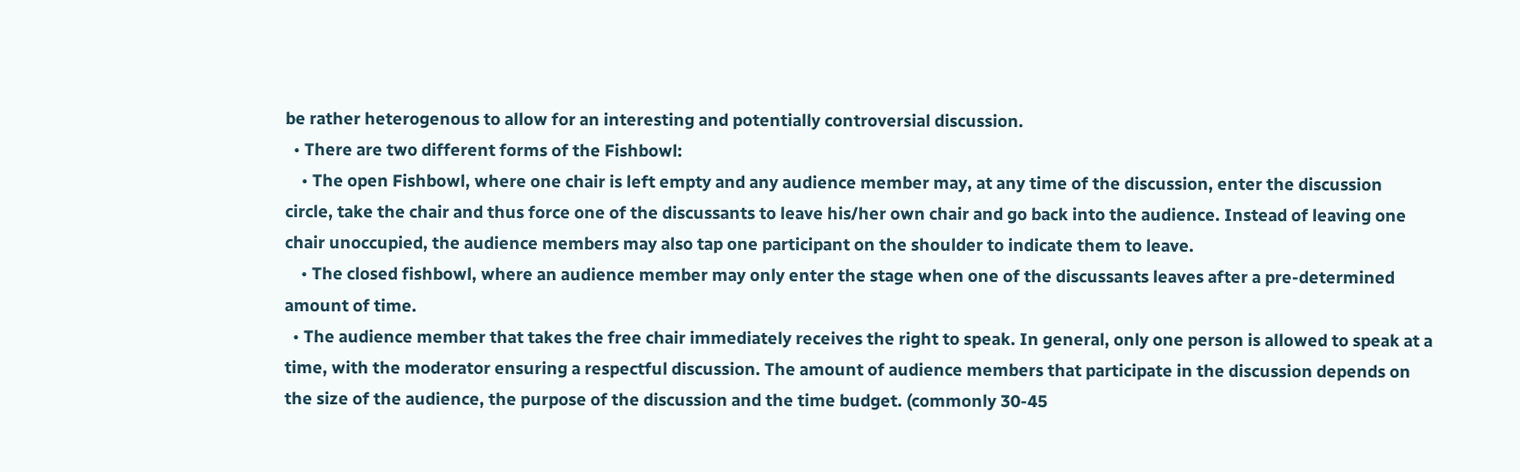be rather heterogenous to allow for an interesting and potentially controversial discussion.
  • There are two different forms of the Fishbowl:
    • The open Fishbowl, where one chair is left empty and any audience member may, at any time of the discussion, enter the discussion circle, take the chair and thus force one of the discussants to leave his/her own chair and go back into the audience. Instead of leaving one chair unoccupied, the audience members may also tap one participant on the shoulder to indicate them to leave.
    • The closed fishbowl, where an audience member may only enter the stage when one of the discussants leaves after a pre-determined amount of time.
  • The audience member that takes the free chair immediately receives the right to speak. In general, only one person is allowed to speak at a time, with the moderator ensuring a respectful discussion. The amount of audience members that participate in the discussion depends on the size of the audience, the purpose of the discussion and the time budget. (commonly 30-45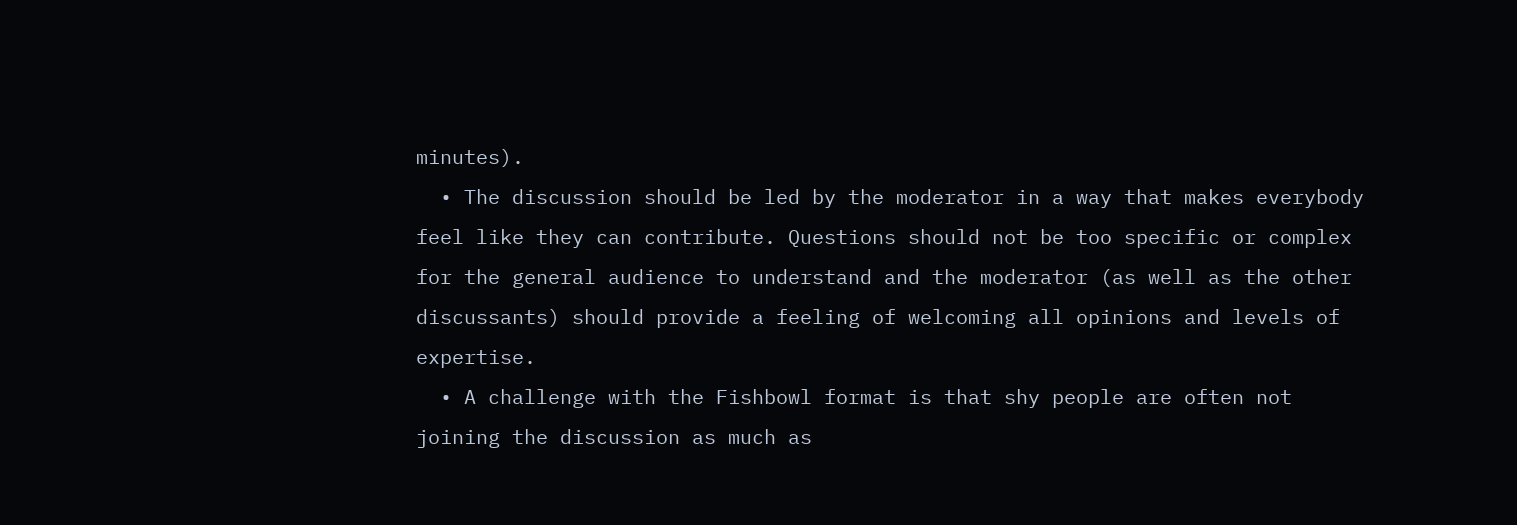minutes).
  • The discussion should be led by the moderator in a way that makes everybody feel like they can contribute. Questions should not be too specific or complex for the general audience to understand and the moderator (as well as the other discussants) should provide a feeling of welcoming all opinions and levels of expertise.
  • A challenge with the Fishbowl format is that shy people are often not joining the discussion as much as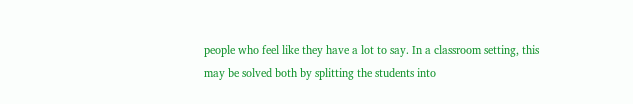people who feel like they have a lot to say. In a classroom setting, this may be solved both by splitting the students into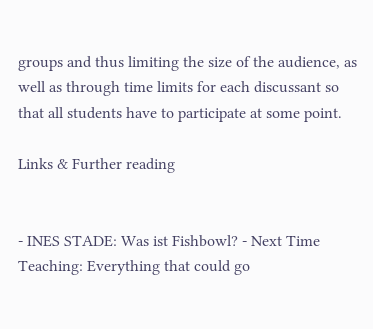groups and thus limiting the size of the audience, as well as through time limits for each discussant so that all students have to participate at some point.

Links & Further reading


- INES STADE: Was ist Fishbowl? - Next Time Teaching: Everything that could go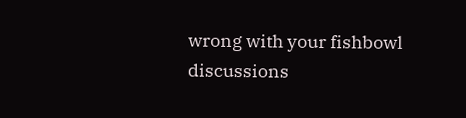wrong with your fishbowl discussions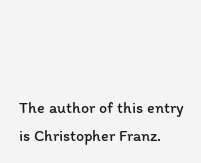The author of this entry is Christopher Franz.